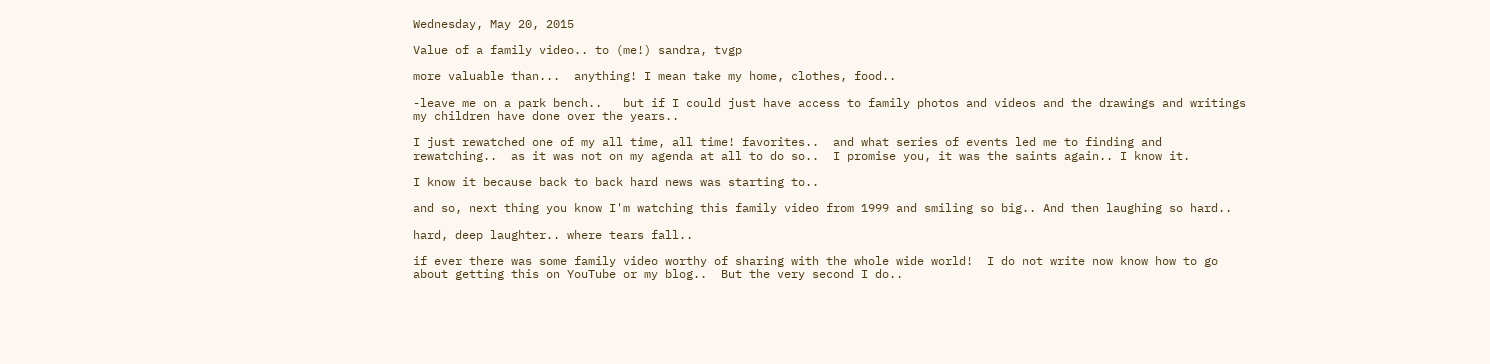Wednesday, May 20, 2015

Value of a family video.. to (me!) sandra, tvgp

more valuable than...  anything! I mean take my home, clothes, food..

-leave me on a park bench..   but if I could just have access to family photos and videos and the drawings and writings my children have done over the years..

I just rewatched one of my all time, all time! favorites..  and what series of events led me to finding and rewatching..  as it was not on my agenda at all to do so..  I promise you, it was the saints again.. I know it.

I know it because back to back hard news was starting to..

and so, next thing you know I'm watching this family video from 1999 and smiling so big.. And then laughing so hard..

hard, deep laughter.. where tears fall..

if ever there was some family video worthy of sharing with the whole wide world!  I do not write now know how to go about getting this on YouTube or my blog..  But the very second I do..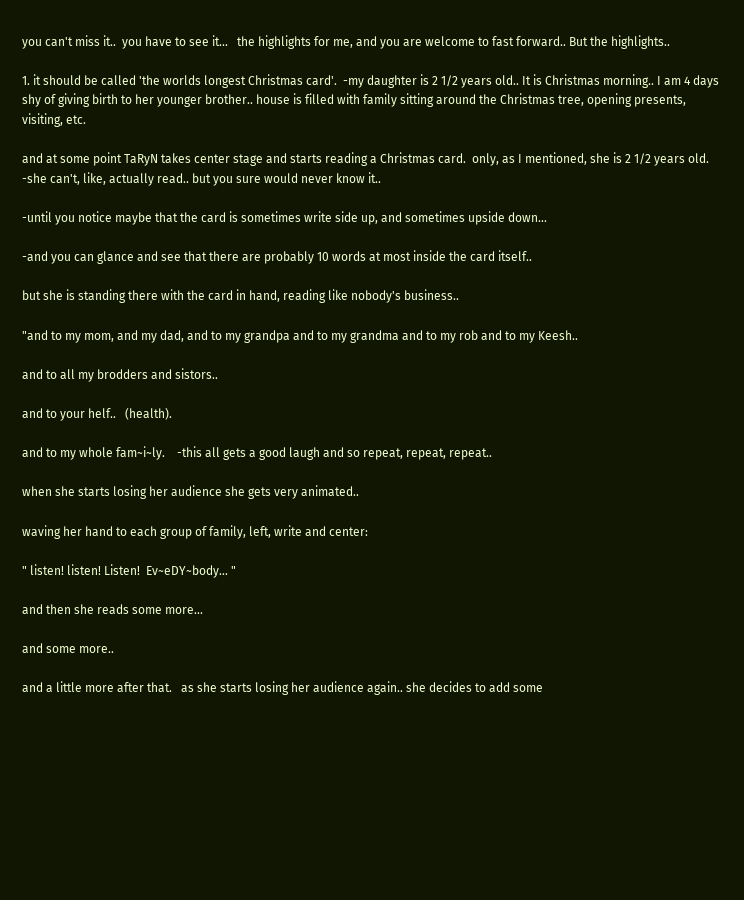you can't miss it..  you have to see it...   the highlights for me, and you are welcome to fast forward.. But the highlights..

1. it should be called 'the worlds longest Christmas card'.  -my daughter is 2 1/2 years old.. It is Christmas morning.. I am 4 days shy of giving birth to her younger brother.. house is filled with family sitting around the Christmas tree, opening presents, visiting, etc.

and at some point TaRyN takes center stage and starts reading a Christmas card.  only, as I mentioned, she is 2 1/2 years old.  -she can't, like, actually read.. but you sure would never know it..

-until you notice maybe that the card is sometimes write side up, and sometimes upside down...

-and you can glance and see that there are probably 10 words at most inside the card itself..

but she is standing there with the card in hand, reading like nobody's business..

"and to my mom, and my dad, and to my grandpa and to my grandma and to my rob and to my Keesh..

and to all my brodders and sistors..

and to your helf..   (health).

and to my whole fam~i~ly.    -this all gets a good laugh and so repeat, repeat, repeat..

when she starts losing her audience she gets very animated..

waving her hand to each group of family, left, write and center:

" listen! listen! Listen!  Ev~eDY~body... "

and then she reads some more...

and some more..

and a little more after that.   as she starts losing her audience again.. she decides to add some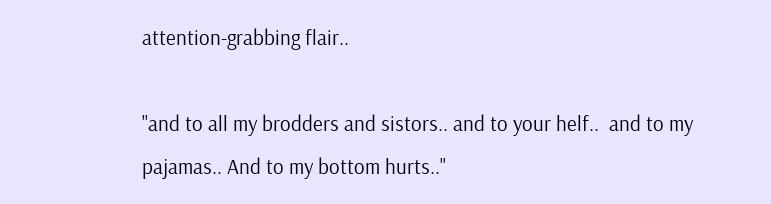attention-grabbing flair..

"and to all my brodders and sistors.. and to your helf..  and to my pajamas.. And to my bottom hurts.."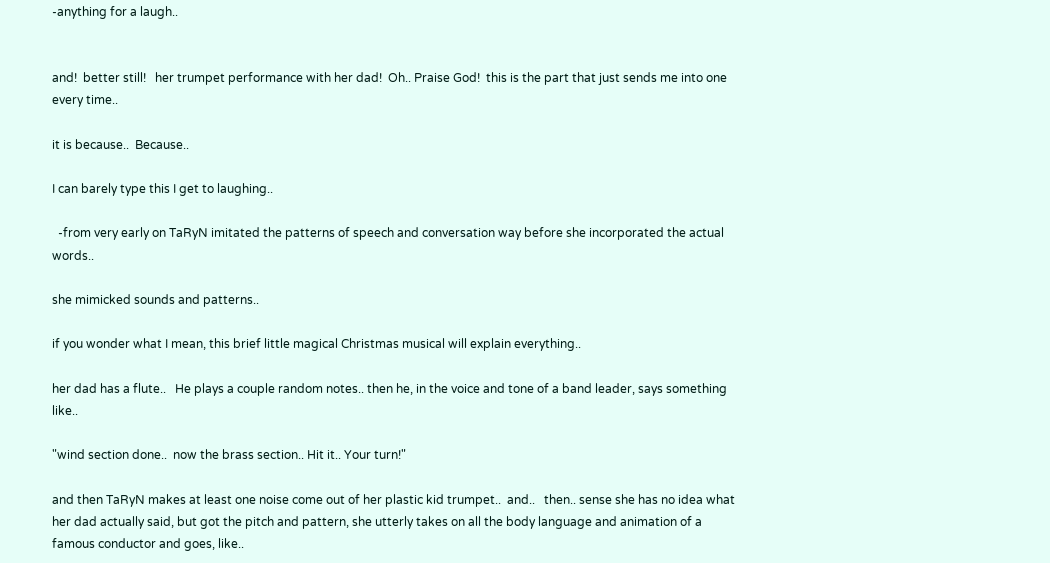-anything for a laugh..


and!  better still!   her trumpet performance with her dad!  Oh.. Praise God!  this is the part that just sends me into one every time..

it is because..  Because..

I can barely type this I get to laughing..

  -from very early on TaRyN imitated the patterns of speech and conversation way before she incorporated the actual words..

she mimicked sounds and patterns..

if you wonder what I mean, this brief little magical Christmas musical will explain everything..

her dad has a flute..   He plays a couple random notes.. then he, in the voice and tone of a band leader, says something like..

"wind section done..  now the brass section.. Hit it.. Your turn!"

and then TaRyN makes at least one noise come out of her plastic kid trumpet..  and..   then.. sense she has no idea what her dad actually said, but got the pitch and pattern, she utterly takes on all the body language and animation of a famous conductor and goes, like..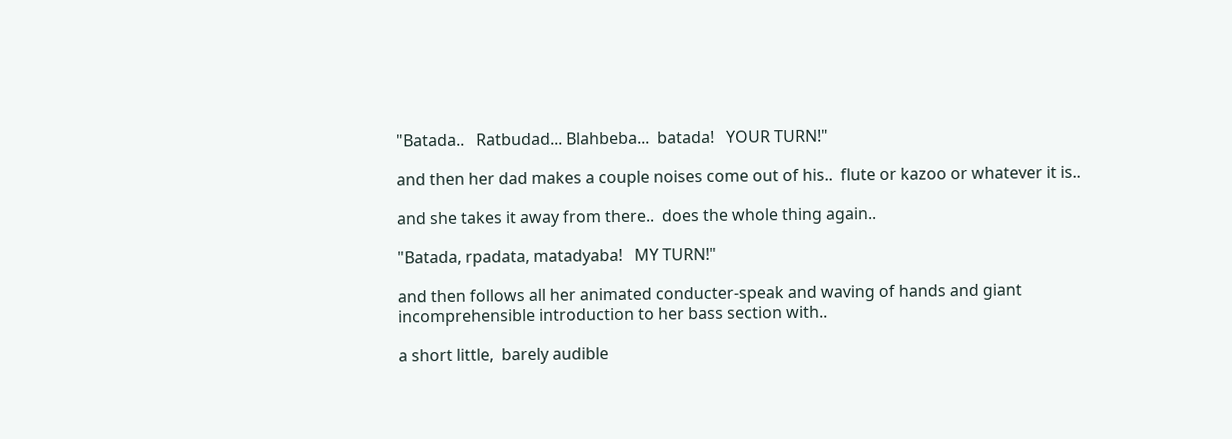"Batada..   Ratbudad... Blahbeba...  batada!   YOUR TURN!"

and then her dad makes a couple noises come out of his..  flute or kazoo or whatever it is..

and she takes it away from there..  does the whole thing again..

"Batada, rpadata, matadyaba!   MY TURN!"

and then follows all her animated conducter-speak and waving of hands and giant incomprehensible introduction to her bass section with..

a short little,  barely audible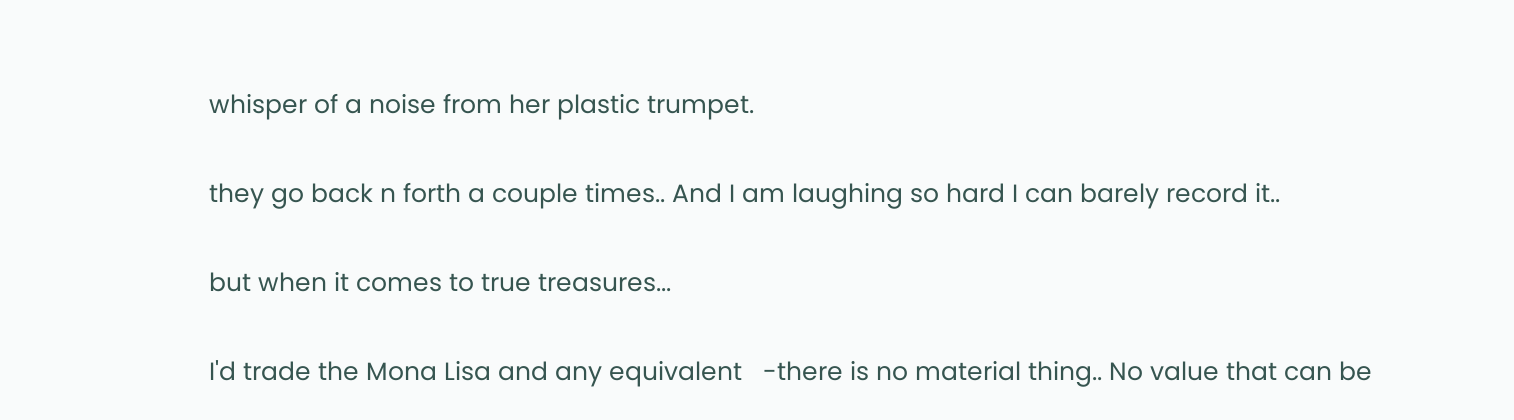whisper of a noise from her plastic trumpet.

they go back n forth a couple times.. And I am laughing so hard I can barely record it..

but when it comes to true treasures...

I'd trade the Mona Lisa and any equivalent   -there is no material thing.. No value that can be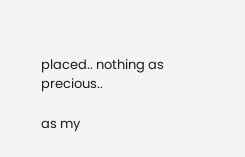placed.. nothing as precious..

as my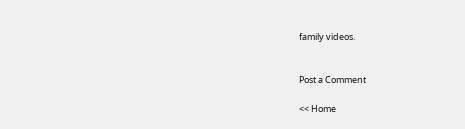family videos.


Post a Comment

<< Home